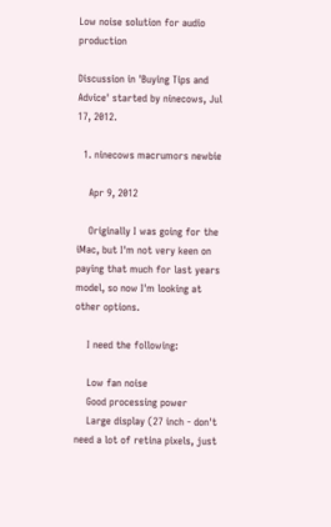Low noise solution for audio production

Discussion in 'Buying Tips and Advice' started by ninecows, Jul 17, 2012.

  1. ninecows macrumors newbie

    Apr 9, 2012

    Originally I was going for the iMac, but I'm not very keen on paying that much for last years model, so now I'm looking at other options.

    I need the following:

    Low fan noise
    Good processing power
    Large display (27 inch - don't need a lot of retina pixels, just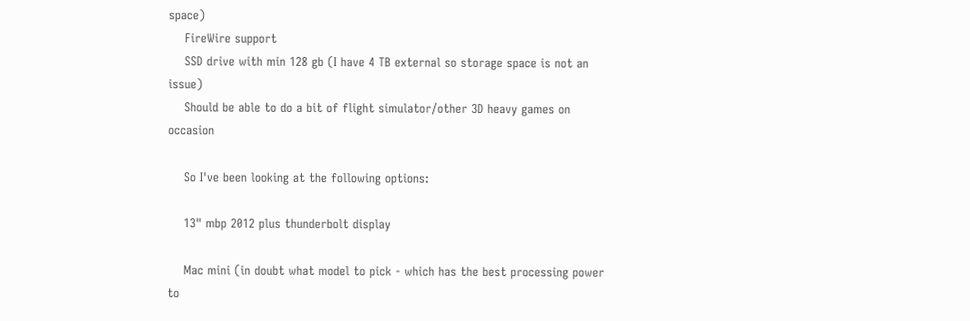space)
    FireWire support
    SSD drive with min 128 gb (I have 4 TB external so storage space is not an issue)
    Should be able to do a bit of flight simulator/other 3D heavy games on occasion

    So I've been looking at the following options:

    13" mbp 2012 plus thunderbolt display

    Mac mini (in doubt what model to pick - which has the best processing power to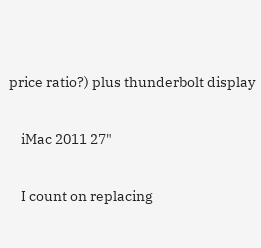price ratio?) plus thunderbolt display

    iMac 2011 27"

    I count on replacing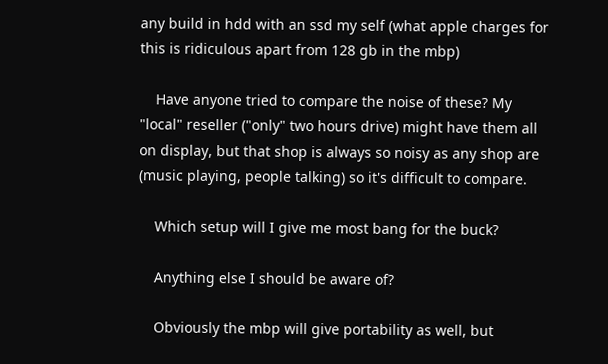any build in hdd with an ssd my self (what apple charges for this is ridiculous apart from 128 gb in the mbp)

    Have anyone tried to compare the noise of these? My "local" reseller ("only" two hours drive) might have them all on display, but that shop is always so noisy as any shop are (music playing, people talking) so it's difficult to compare.

    Which setup will I give me most bang for the buck?

    Anything else I should be aware of?

    Obviously the mbp will give portability as well, but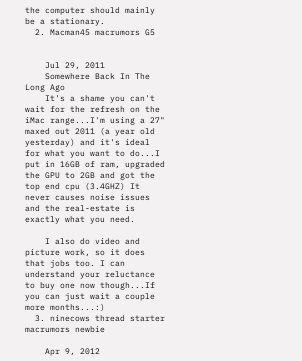the computer should mainly be a stationary.
  2. Macman45 macrumors G5


    Jul 29, 2011
    Somewhere Back In The Long Ago
    It's a shame you can't wait for the refresh on the iMac range...I'm using a 27" maxed out 2011 (a year old yesterday) and it's ideal for what you want to do...I put in 16GB of ram, upgraded the GPU to 2GB and got the top end cpu (3.4GHZ) It never causes noise issues and the real-estate is exactly what you need.

    I also do video and picture work, so it does that jobs too. I can understand your reluctance to buy one now though...If you can just wait a couple more months...:)
  3. ninecows thread starter macrumors newbie

    Apr 9, 2012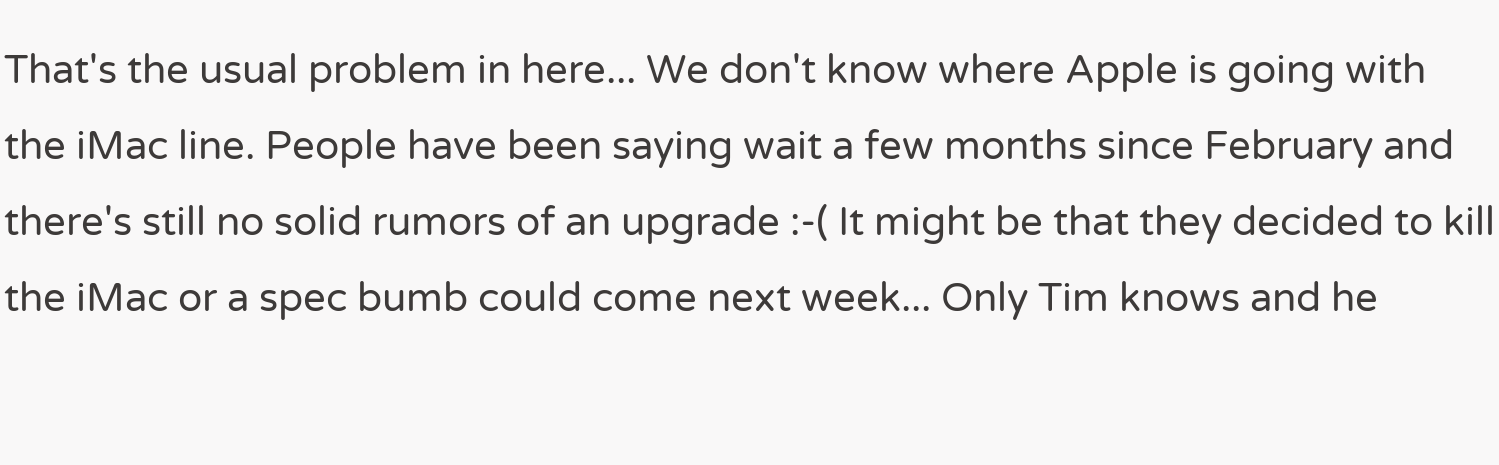That's the usual problem in here... We don't know where Apple is going with the iMac line. People have been saying wait a few months since February and there's still no solid rumors of an upgrade :-( It might be that they decided to kill the iMac or a spec bumb could come next week... Only Tim knows and he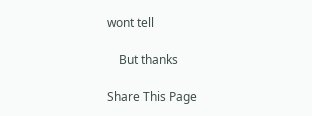wont tell

    But thanks

Share This Page